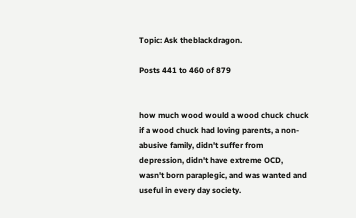Topic: Ask theblackdragon.

Posts 441 to 460 of 879


how much wood would a wood chuck chuck if a wood chuck had loving parents, a non-abusive family, didn't suffer from depression, didn't have extreme OCD, wasn't born paraplegic, and was wanted and useful in every day society.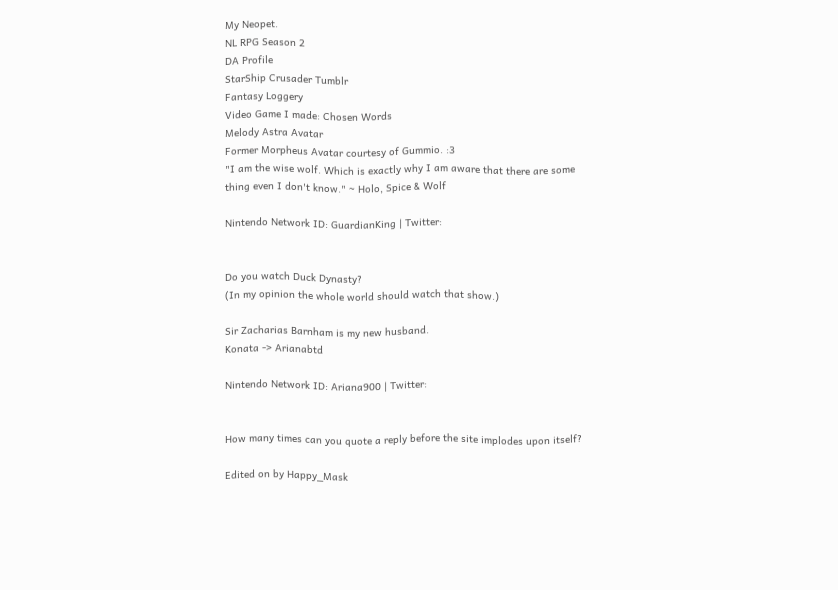My Neopet.
NL RPG Season 2
DA Profile
StarShip Crusader Tumblr
Fantasy Loggery
Video Game I made: Chosen Words
Melody Astra Avatar
Former Morpheus Avatar courtesy of Gummio. :3
"I am the wise wolf. Which is exactly why I am aware that there are some thing even I don't know." ~ Holo, Spice & Wolf

Nintendo Network ID: GuardianKing | Twitter:


Do you watch Duck Dynasty?
(In my opinion the whole world should watch that show.)

Sir Zacharias Barnham is my new husband.
Konata -> Arianabtd

Nintendo Network ID: Ariana900 | Twitter:


How many times can you quote a reply before the site implodes upon itself?

Edited on by Happy_Mask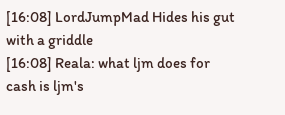[16:08] LordJumpMad Hides his gut with a griddle
[16:08] Reala: what ljm does for cash is ljm's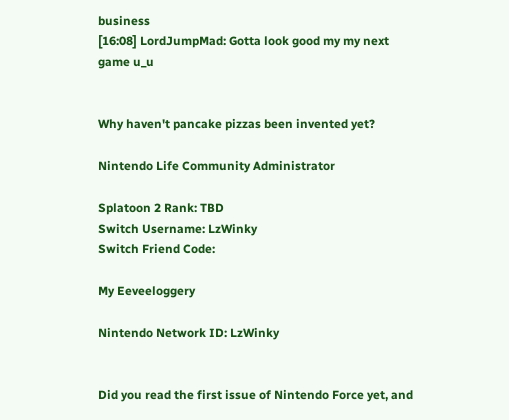business
[16:08] LordJumpMad: Gotta look good my my next game u_u


Why haven't pancake pizzas been invented yet?

Nintendo Life Community Administrator

Splatoon 2 Rank: TBD
Switch Username: LzWinky
Switch Friend Code:

My Eeveeloggery

Nintendo Network ID: LzWinky


Did you read the first issue of Nintendo Force yet, and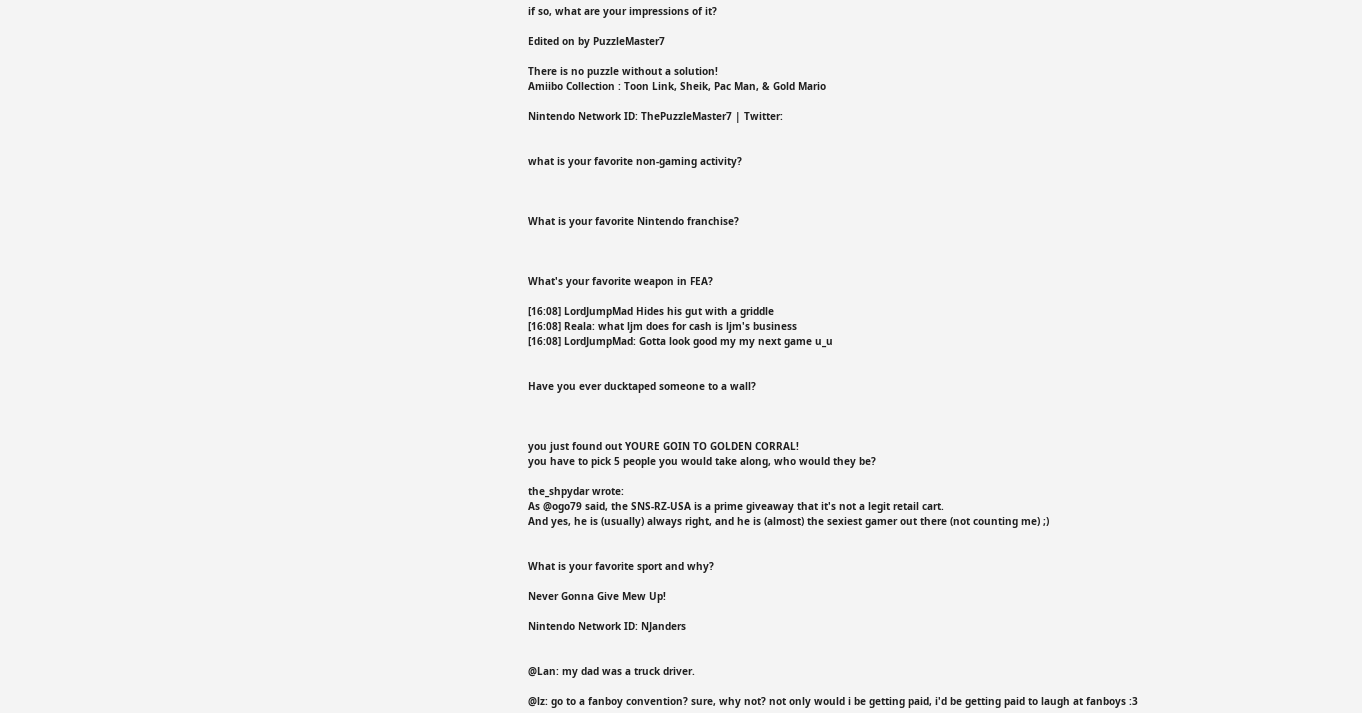if so, what are your impressions of it?

Edited on by PuzzleMaster7

There is no puzzle without a solution!
Amiibo Collection : Toon Link, Sheik, Pac Man, & Gold Mario

Nintendo Network ID: ThePuzzleMaster7 | Twitter:


what is your favorite non-gaming activity?



What is your favorite Nintendo franchise?



What's your favorite weapon in FEA?

[16:08] LordJumpMad Hides his gut with a griddle
[16:08] Reala: what ljm does for cash is ljm's business
[16:08] LordJumpMad: Gotta look good my my next game u_u


Have you ever ducktaped someone to a wall?



you just found out YOURE GOIN TO GOLDEN CORRAL!
you have to pick 5 people you would take along, who would they be?

the_shpydar wrote:
As @ogo79 said, the SNS-RZ-USA is a prime giveaway that it's not a legit retail cart.
And yes, he is (usually) always right, and he is (almost) the sexiest gamer out there (not counting me) ;)


What is your favorite sport and why?

Never Gonna Give Mew Up!

Nintendo Network ID: NJanders


@Lan: my dad was a truck driver.

@lz: go to a fanboy convention? sure, why not? not only would i be getting paid, i'd be getting paid to laugh at fanboys :3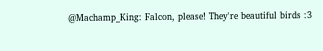@Machamp_King: Falcon, please! They're beautiful birds :3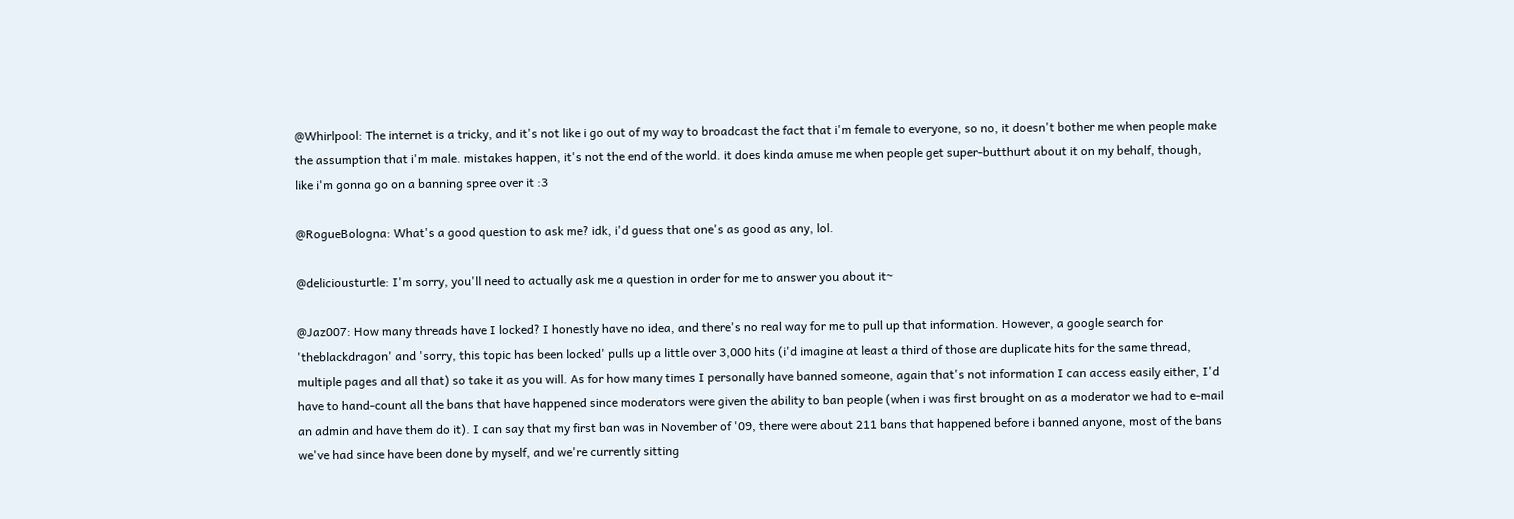@Whirlpool: The internet is a tricky, and it's not like i go out of my way to broadcast the fact that i'm female to everyone, so no, it doesn't bother me when people make the assumption that i'm male. mistakes happen, it's not the end of the world. it does kinda amuse me when people get super-butthurt about it on my behalf, though, like i'm gonna go on a banning spree over it :3

@RogueBologna: What's a good question to ask me? idk, i'd guess that one's as good as any, lol.

@deliciousturtle: I'm sorry, you'll need to actually ask me a question in order for me to answer you about it~

@Jaz007: How many threads have I locked? I honestly have no idea, and there's no real way for me to pull up that information. However, a google search for 'theblackdragon' and 'sorry, this topic has been locked' pulls up a little over 3,000 hits (i'd imagine at least a third of those are duplicate hits for the same thread, multiple pages and all that) so take it as you will. As for how many times I personally have banned someone, again that's not information I can access easily either, I'd have to hand-count all the bans that have happened since moderators were given the ability to ban people (when i was first brought on as a moderator we had to e-mail an admin and have them do it). I can say that my first ban was in November of '09, there were about 211 bans that happened before i banned anyone, most of the bans we've had since have been done by myself, and we're currently sitting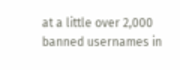at a little over 2,000 banned usernames in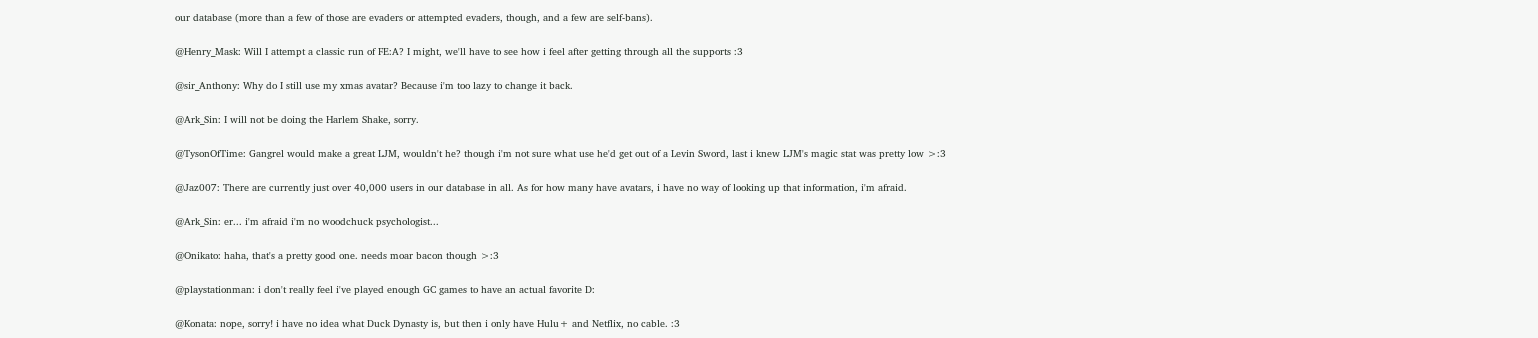our database (more than a few of those are evaders or attempted evaders, though, and a few are self-bans).

@Henry_Mask: Will I attempt a classic run of FE:A? I might, we'll have to see how i feel after getting through all the supports :3

@sir_Anthony: Why do I still use my xmas avatar? Because i'm too lazy to change it back.

@Ark_Sin: I will not be doing the Harlem Shake, sorry.

@TysonOfTime: Gangrel would make a great LJM, wouldn't he? though i'm not sure what use he'd get out of a Levin Sword, last i knew LJM's magic stat was pretty low >:3

@Jaz007: There are currently just over 40,000 users in our database in all. As for how many have avatars, i have no way of looking up that information, i'm afraid.

@Ark_Sin: er... i'm afraid i'm no woodchuck psychologist...

@Onikato: haha, that's a pretty good one. needs moar bacon though >:3

@playstationman: i don't really feel i've played enough GC games to have an actual favorite D:

@Konata: nope, sorry! i have no idea what Duck Dynasty is, but then i only have Hulu+ and Netflix, no cable. :3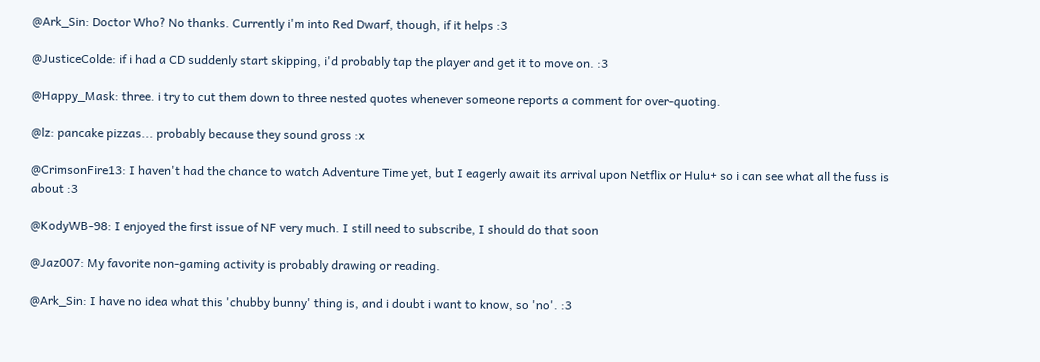@Ark_Sin: Doctor Who? No thanks. Currently i'm into Red Dwarf, though, if it helps :3

@JusticeColde: if i had a CD suddenly start skipping, i'd probably tap the player and get it to move on. :3

@Happy_Mask: three. i try to cut them down to three nested quotes whenever someone reports a comment for over-quoting.

@lz: pancake pizzas... probably because they sound gross :x

@CrimsonFire13: I haven't had the chance to watch Adventure Time yet, but I eagerly await its arrival upon Netflix or Hulu+ so i can see what all the fuss is about :3

@KodyWB-98: I enjoyed the first issue of NF very much. I still need to subscribe, I should do that soon

@Jaz007: My favorite non-gaming activity is probably drawing or reading.

@Ark_Sin: I have no idea what this 'chubby bunny' thing is, and i doubt i want to know, so 'no'. :3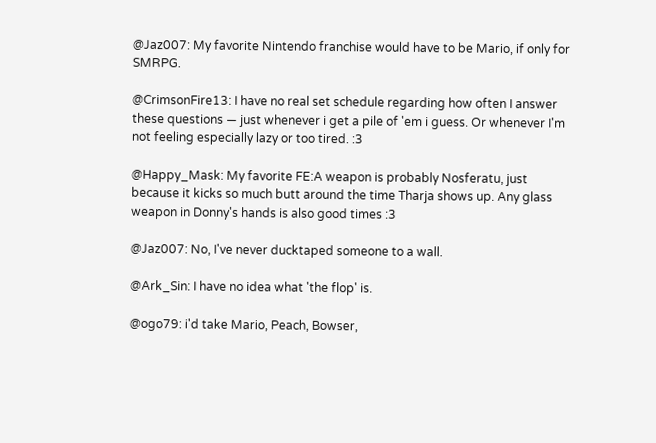@Jaz007: My favorite Nintendo franchise would have to be Mario, if only for SMRPG.

@CrimsonFire13: I have no real set schedule regarding how often I answer these questions — just whenever i get a pile of 'em i guess. Or whenever I'm not feeling especially lazy or too tired. :3

@Happy_Mask: My favorite FE:A weapon is probably Nosferatu, just because it kicks so much butt around the time Tharja shows up. Any glass weapon in Donny's hands is also good times :3

@Jaz007: No, I've never ducktaped someone to a wall.

@Ark_Sin: I have no idea what 'the flop' is.

@ogo79: i'd take Mario, Peach, Bowser,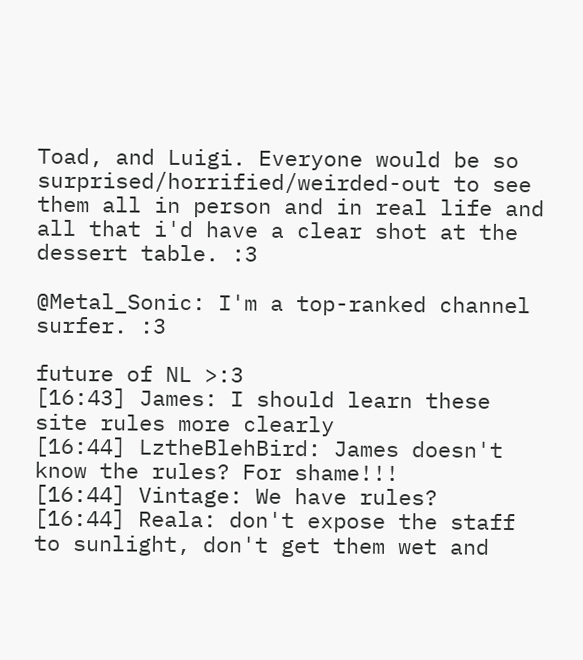Toad, and Luigi. Everyone would be so surprised/horrified/weirded-out to see them all in person and in real life and all that i'd have a clear shot at the dessert table. :3

@Metal_Sonic: I'm a top-ranked channel surfer. :3

future of NL >:3
[16:43] James: I should learn these site rules more clearly
[16:44] LztheBlehBird: James doesn't know the rules? For shame!!!
[16:44] Vintage: We have rules?
[16:44] Reala: don't expose the staff to sunlight, don't get them wet and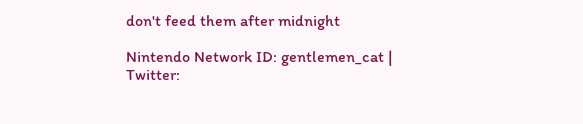don't feed them after midnight

Nintendo Network ID: gentlemen_cat | Twitter: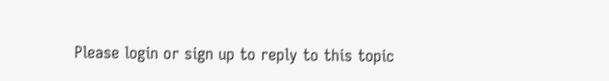Please login or sign up to reply to this topic